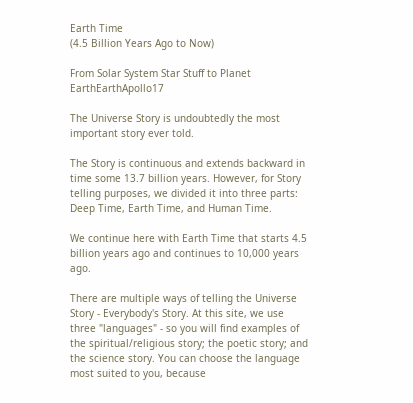Earth Time
(4.5 Billion Years Ago to Now)

From Solar System Star Stuff to Planet EarthEarthApollo17

The Universe Story is undoubtedly the most important story ever told.

The Story is continuous and extends backward in time some 13.7 billion years. However, for Story telling purposes, we divided it into three parts: Deep Time, Earth Time, and Human Time.

We continue here with Earth Time that starts 4.5 billion years ago and continues to 10,000 years ago.

There are multiple ways of telling the Universe Story - Everybody's Story. At this site, we use three "languages" - so you will find examples of the spiritual/religious story; the poetic story; and the science story. You can choose the language most suited to you, because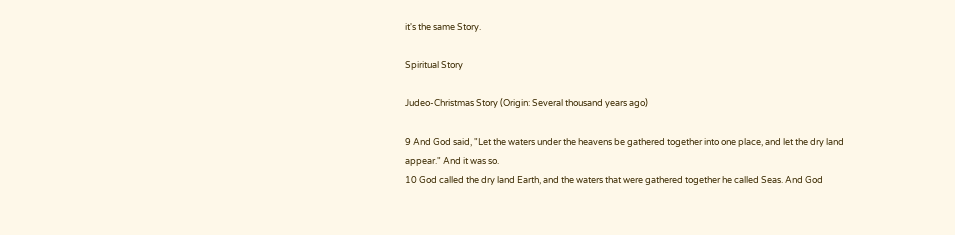it's the same Story.

Spiritual Story

Judeo-Christmas Story (Origin: Several thousand years ago)

9 And God said, "Let the waters under the heavens be gathered together into one place, and let the dry land appear." And it was so.
10 God called the dry land Earth, and the waters that were gathered together he called Seas. And God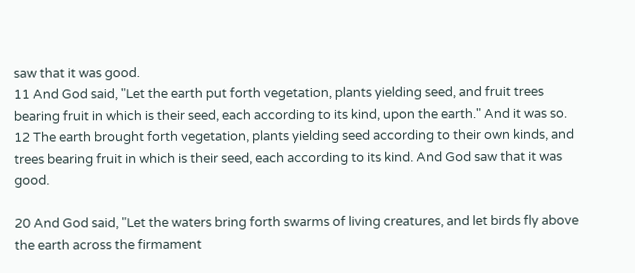saw that it was good.
11 And God said, "Let the earth put forth vegetation, plants yielding seed, and fruit trees bearing fruit in which is their seed, each according to its kind, upon the earth." And it was so.
12 The earth brought forth vegetation, plants yielding seed according to their own kinds, and trees bearing fruit in which is their seed, each according to its kind. And God saw that it was good.

20 And God said, "Let the waters bring forth swarms of living creatures, and let birds fly above the earth across the firmament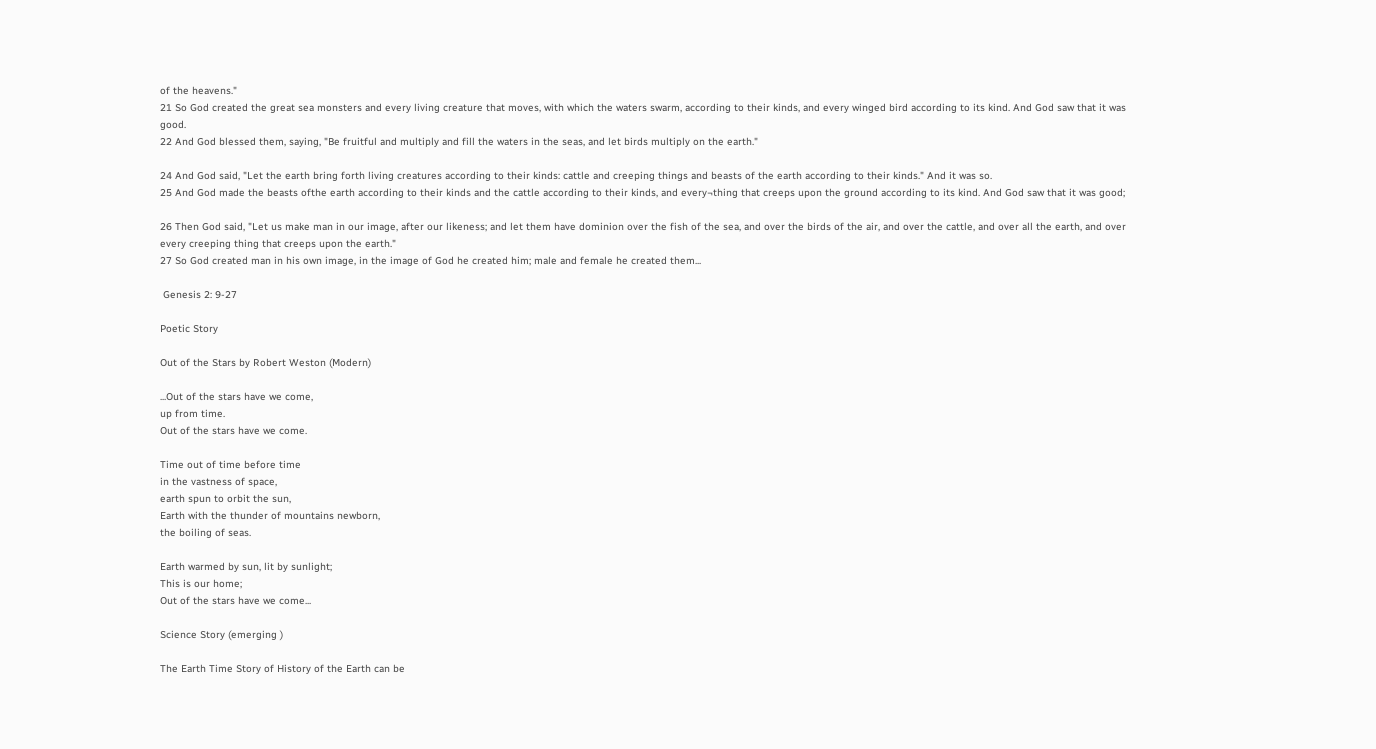of the heavens."
21 So God created the great sea monsters and every living creature that moves, with which the waters swarm, according to their kinds, and every winged bird according to its kind. And God saw that it was good.
22 And God blessed them, saying, "Be fruitful and multiply and fill the waters in the seas, and let birds multiply on the earth."

24 And God said, "Let the earth bring forth living creatures according to their kinds: cattle and creeping things and beasts of the earth according to their kinds." And it was so.
25 And God made the beasts ofthe earth according to their kinds and the cattle according to their kinds, and every¬thing that creeps upon the ground according to its kind. And God saw that it was good;

26 Then God said, "Let us make man in our image, after our likeness; and let them have dominion over the fish of the sea, and over the birds of the air, and over the cattle, and over all the earth, and over every creeping thing that creeps upon the earth."
27 So God created man in his own image, in the image of God he created him; male and female he created them...

 Genesis 2: 9-27

Poetic Story

Out of the Stars by Robert Weston (Modern)

...Out of the stars have we come,
up from time.
Out of the stars have we come.

Time out of time before time
in the vastness of space,
earth spun to orbit the sun,
Earth with the thunder of mountains newborn,
the boiling of seas.

Earth warmed by sun, lit by sunlight;
This is our home;
Out of the stars have we come...

Science Story (emerging )

The Earth Time Story of History of the Earth can be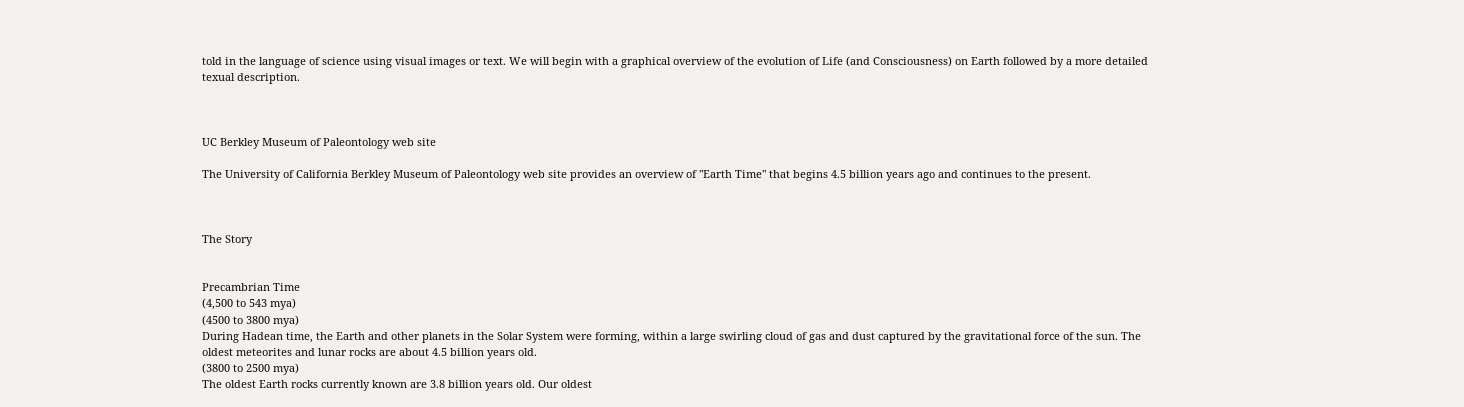told in the language of science using visual images or text. We will begin with a graphical overview of the evolution of Life (and Consciousness) on Earth followed by a more detailed texual description.



UC Berkley Museum of Paleontology web site

The University of California Berkley Museum of Paleontology web site provides an overview of "Earth Time" that begins 4.5 billion years ago and continues to the present.



The Story


Precambrian Time
(4,500 to 543 mya)
(4500 to 3800 mya)
During Hadean time, the Earth and other planets in the Solar System were forming, within a large swirling cloud of gas and dust captured by the gravitational force of the sun. The oldest meteorites and lunar rocks are about 4.5 billion years old.
(3800 to 2500 mya)
The oldest Earth rocks currently known are 3.8 billion years old. Our oldest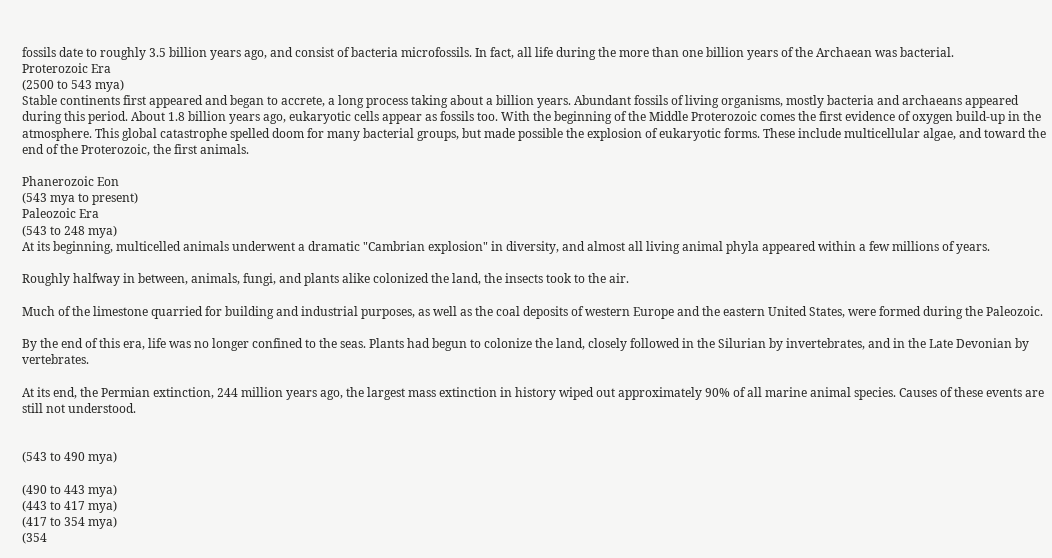fossils date to roughly 3.5 billion years ago, and consist of bacteria microfossils. In fact, all life during the more than one billion years of the Archaean was bacterial.
Proterozoic Era
(2500 to 543 mya)
Stable continents first appeared and began to accrete, a long process taking about a billion years. Abundant fossils of living organisms, mostly bacteria and archaeans appeared during this period. About 1.8 billion years ago, eukaryotic cells appear as fossils too. With the beginning of the Middle Proterozoic comes the first evidence of oxygen build-up in the atmosphere. This global catastrophe spelled doom for many bacterial groups, but made possible the explosion of eukaryotic forms. These include multicellular algae, and toward the end of the Proterozoic, the first animals.

Phanerozoic Eon
(543 mya to present)
Paleozoic Era
(543 to 248 mya)
At its beginning, multicelled animals underwent a dramatic "Cambrian explosion" in diversity, and almost all living animal phyla appeared within a few millions of years.

Roughly halfway in between, animals, fungi, and plants alike colonized the land, the insects took to the air.

Much of the limestone quarried for building and industrial purposes, as well as the coal deposits of western Europe and the eastern United States, were formed during the Paleozoic.

By the end of this era, life was no longer confined to the seas. Plants had begun to colonize the land, closely followed in the Silurian by invertebrates, and in the Late Devonian by vertebrates.

At its end, the Permian extinction, 244 million years ago, the largest mass extinction in history wiped out approximately 90% of all marine animal species. Causes of these events are still not understood.


(543 to 490 mya)

(490 to 443 mya)
(443 to 417 mya)
(417 to 354 mya)
(354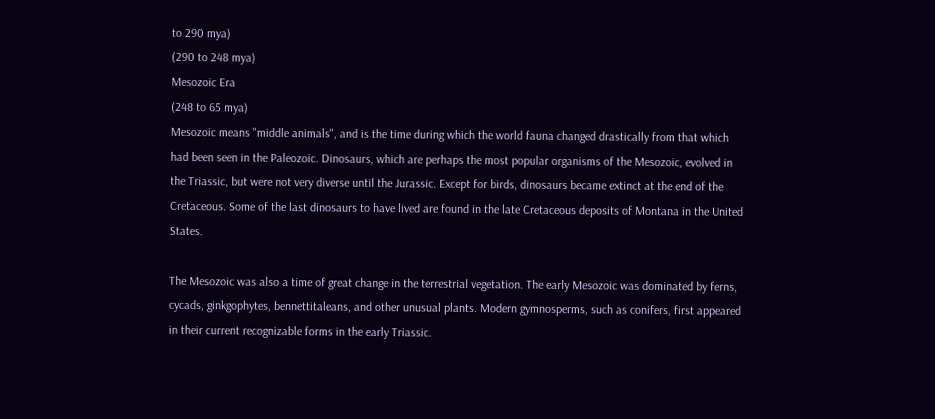to 290 mya)
(290 to 248 mya)
Mesozoic Era
(248 to 65 mya)
Mesozoic means "middle animals", and is the time during which the world fauna changed drastically from that which had been seen in the Paleozoic. Dinosaurs, which are perhaps the most popular organisms of the Mesozoic, evolved in the Triassic, but were not very diverse until the Jurassic. Except for birds, dinosaurs became extinct at the end of the Cretaceous. Some of the last dinosaurs to have lived are found in the late Cretaceous deposits of Montana in the United States.

The Mesozoic was also a time of great change in the terrestrial vegetation. The early Mesozoic was dominated by ferns, cycads, ginkgophytes, bennettitaleans, and other unusual plants. Modern gymnosperms, such as conifers, first appeared in their current recognizable forms in the early Triassic.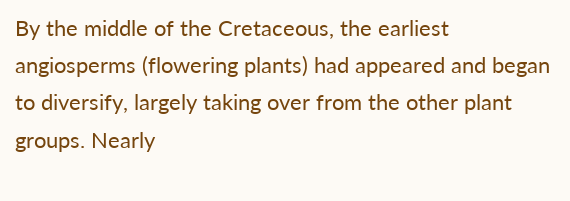By the middle of the Cretaceous, the earliest angiosperms (flowering plants) had appeared and began to diversify, largely taking over from the other plant groups. Nearly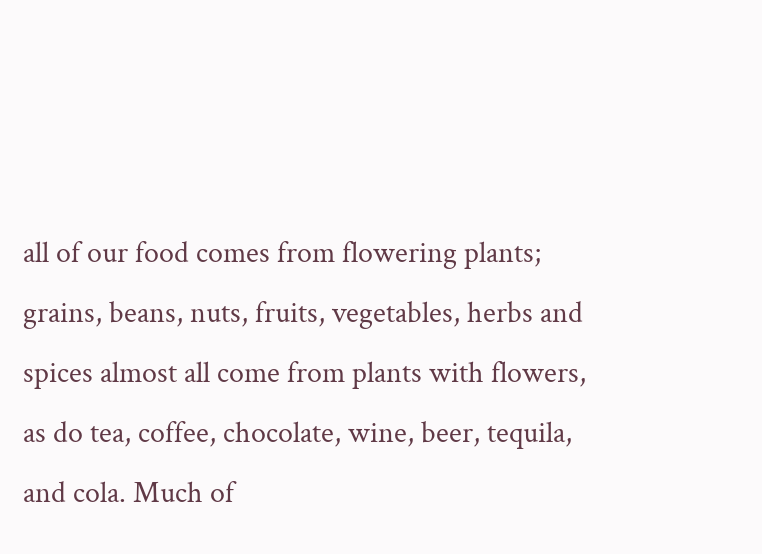all of our food comes from flowering plants; grains, beans, nuts, fruits, vegetables, herbs and spices almost all come from plants with flowers, as do tea, coffee, chocolate, wine, beer, tequila, and cola. Much of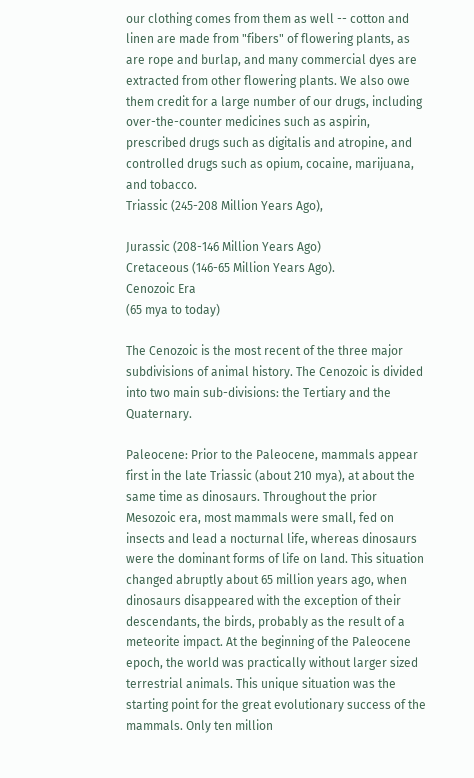our clothing comes from them as well -- cotton and linen are made from "fibers" of flowering plants, as are rope and burlap, and many commercial dyes are extracted from other flowering plants. We also owe them credit for a large number of our drugs, including over-the-counter medicines such as aspirin, prescribed drugs such as digitalis and atropine, and controlled drugs such as opium, cocaine, marijuana, and tobacco.
Triassic (245-208 Million Years Ago),

Jurassic (208-146 Million Years Ago)
Cretaceous (146-65 Million Years Ago).
Cenozoic Era
(65 mya to today)

The Cenozoic is the most recent of the three major subdivisions of animal history. The Cenozoic is divided into two main sub-divisions: the Tertiary and the Quaternary.

Paleocene: Prior to the Paleocene, mammals appear first in the late Triassic (about 210 mya), at about the same time as dinosaurs. Throughout the prior Mesozoic era, most mammals were small, fed on insects and lead a nocturnal life, whereas dinosaurs were the dominant forms of life on land. This situation changed abruptly about 65 million years ago, when dinosaurs disappeared with the exception of their descendants, the birds, probably as the result of a meteorite impact. At the beginning of the Paleocene epoch, the world was practically without larger sized terrestrial animals. This unique situation was the starting point for the great evolutionary success of the mammals. Only ten million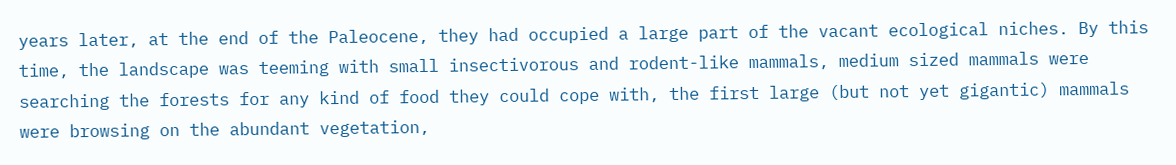years later, at the end of the Paleocene, they had occupied a large part of the vacant ecological niches. By this time, the landscape was teeming with small insectivorous and rodent-like mammals, medium sized mammals were searching the forests for any kind of food they could cope with, the first large (but not yet gigantic) mammals were browsing on the abundant vegetation,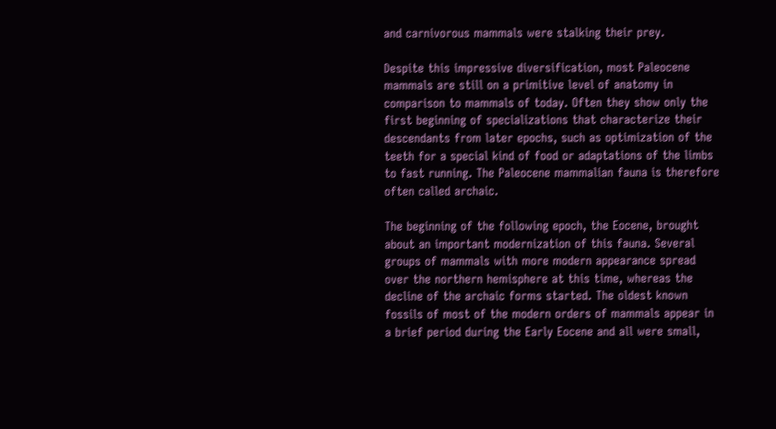and carnivorous mammals were stalking their prey.

Despite this impressive diversification, most Paleocene mammals are still on a primitive level of anatomy in comparison to mammals of today. Often they show only the first beginning of specializations that characterize their descendants from later epochs, such as optimization of the teeth for a special kind of food or adaptations of the limbs to fast running. The Paleocene mammalian fauna is therefore often called archaic.

The beginning of the following epoch, the Eocene, brought about an important modernization of this fauna. Several groups of mammals with more modern appearance spread over the northern hemisphere at this time, whereas the decline of the archaic forms started. The oldest known fossils of most of the modern orders of mammals appear in a brief period during the Early Eocene and all were small,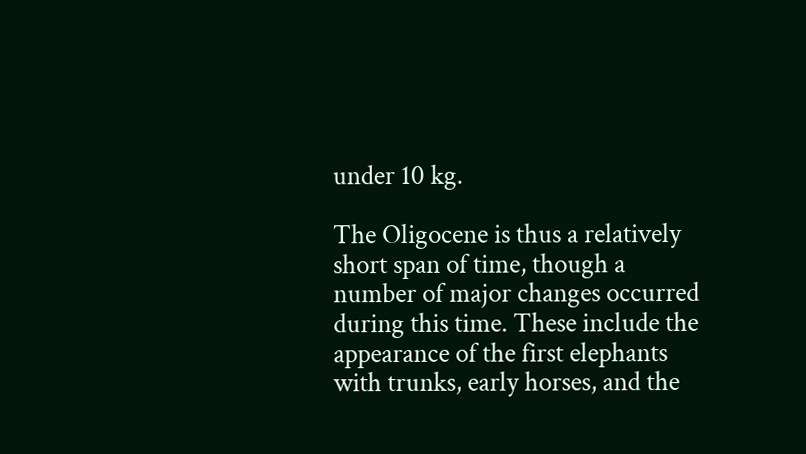under 10 kg.

The Oligocene is thus a relatively short span of time, though a number of major changes occurred during this time. These include the appearance of the first elephants with trunks, early horses, and the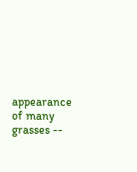appearance of many grasses --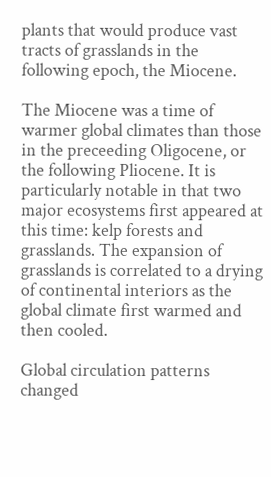plants that would produce vast tracts of grasslands in the following epoch, the Miocene.

The Miocene was a time of warmer global climates than those in the preceeding Oligocene, or the following Pliocene. It is particularly notable in that two major ecosystems first appeared at this time: kelp forests and grasslands. The expansion of grasslands is correlated to a drying of continental interiors as the global climate first warmed and then cooled.

Global circulation patterns changed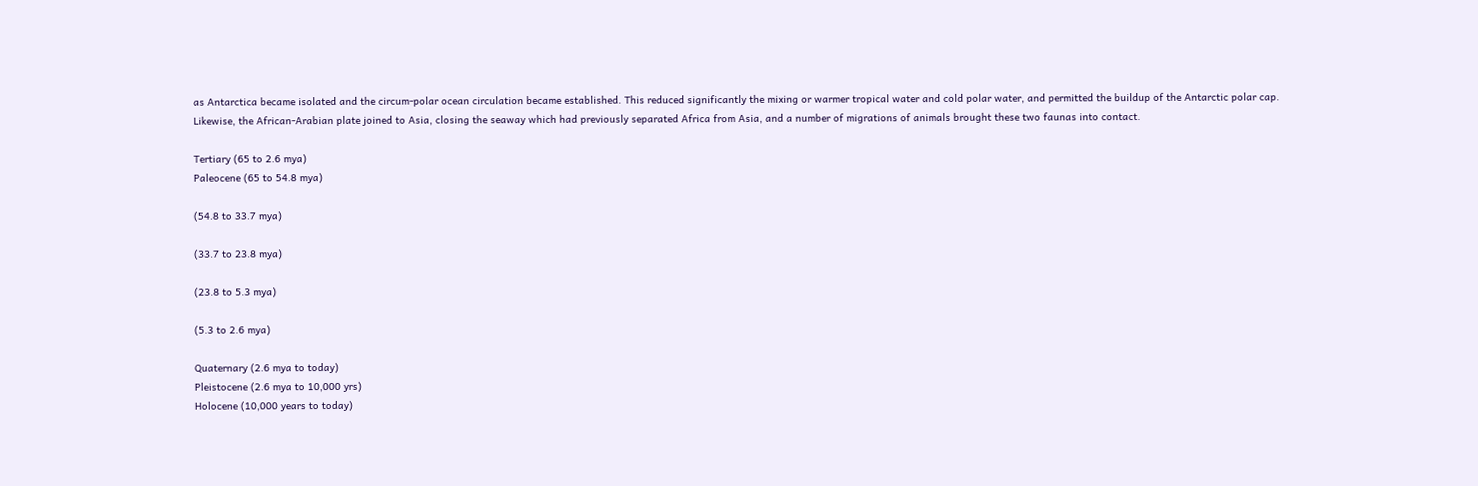as Antarctica became isolated and the circum-polar ocean circulation became established. This reduced significantly the mixing or warmer tropical water and cold polar water, and permitted the buildup of the Antarctic polar cap. Likewise, the African-Arabian plate joined to Asia, closing the seaway which had previously separated Africa from Asia, and a number of migrations of animals brought these two faunas into contact.

Tertiary (65 to 2.6 mya)
Paleocene (65 to 54.8 mya)

(54.8 to 33.7 mya)

(33.7 to 23.8 mya)

(23.8 to 5.3 mya)

(5.3 to 2.6 mya)

Quaternary (2.6 mya to today)
Pleistocene (2.6 mya to 10,000 yrs)
Holocene (10,000 years to today)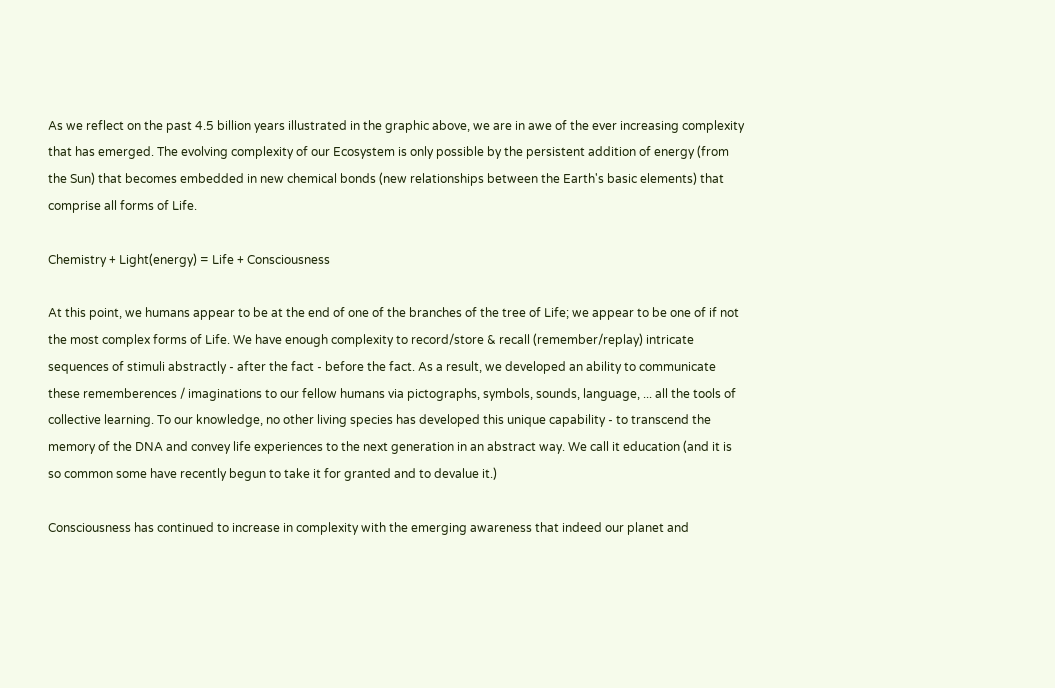As we reflect on the past 4.5 billion years illustrated in the graphic above, we are in awe of the ever increasing complexity that has emerged. The evolving complexity of our Ecosystem is only possible by the persistent addition of energy (from the Sun) that becomes embedded in new chemical bonds (new relationships between the Earth's basic elements) that comprise all forms of Life.

Chemistry + Light(energy) = Life + Consciousness

At this point, we humans appear to be at the end of one of the branches of the tree of Life; we appear to be one of if not the most complex forms of Life. We have enough complexity to record/store & recall (remember/replay) intricate sequences of stimuli abstractly - after the fact - before the fact. As a result, we developed an ability to communicate these rememberences / imaginations to our fellow humans via pictographs, symbols, sounds, language, ... all the tools of collective learning. To our knowledge, no other living species has developed this unique capability - to transcend the memory of the DNA and convey life experiences to the next generation in an abstract way. We call it education (and it is so common some have recently begun to take it for granted and to devalue it.)

Consciousness has continued to increase in complexity with the emerging awareness that indeed our planet and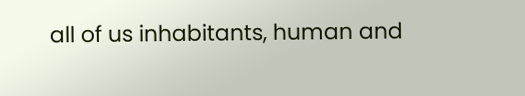all of us inhabitants, human and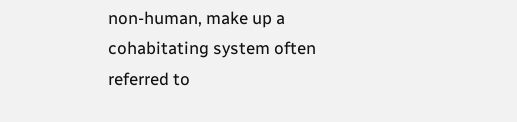non-human, make up a cohabitating system often referred to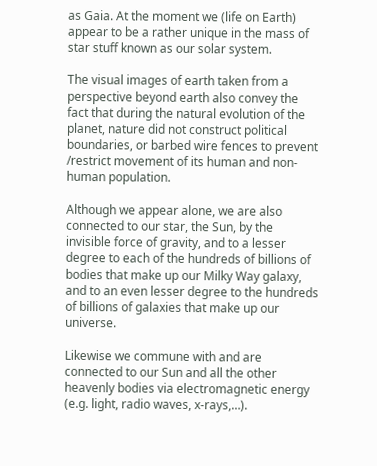as Gaia. At the moment we (life on Earth) appear to be a rather unique in the mass of star stuff known as our solar system.

The visual images of earth taken from a perspective beyond earth also convey the fact that during the natural evolution of the planet, nature did not construct political boundaries, or barbed wire fences to prevent /restrict movement of its human and non-human population.

Although we appear alone, we are also connected to our star, the Sun, by the invisible force of gravity, and to a lesser degree to each of the hundreds of billions of bodies that make up our Milky Way galaxy, and to an even lesser degree to the hundreds of billions of galaxies that make up our universe.

Likewise we commune with and are connected to our Sun and all the other heavenly bodies via electromagnetic energy (e.g. light, radio waves, x-rays,…).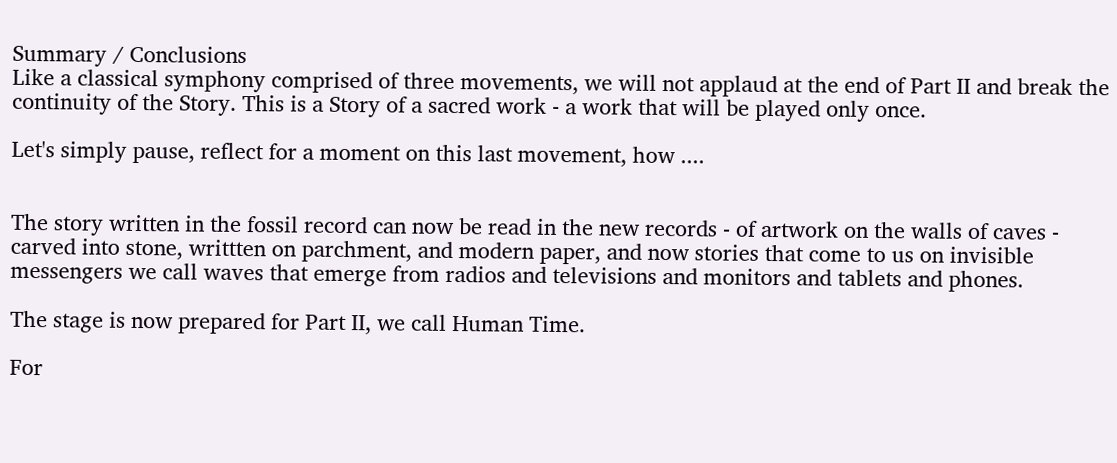Summary / Conclusions
Like a classical symphony comprised of three movements, we will not applaud at the end of Part II and break the continuity of the Story. This is a Story of a sacred work - a work that will be played only once.

Let's simply pause, reflect for a moment on this last movement, how ....


The story written in the fossil record can now be read in the new records - of artwork on the walls of caves - carved into stone, writtten on parchment, and modern paper, and now stories that come to us on invisible messengers we call waves that emerge from radios and televisions and monitors and tablets and phones.

The stage is now prepared for Part II, we call Human Time.

For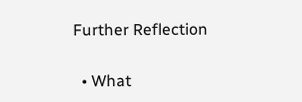Further Reflection

  • What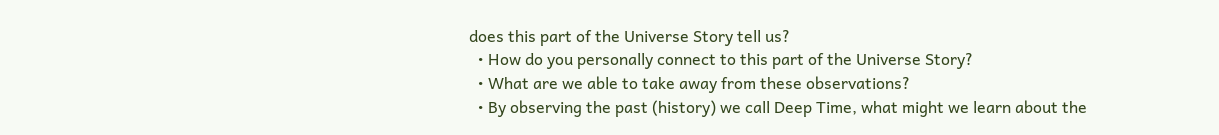does this part of the Universe Story tell us?
  • How do you personally connect to this part of the Universe Story?
  • What are we able to take away from these observations?
  • By observing the past (history) we call Deep Time, what might we learn about the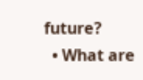future?
  • What are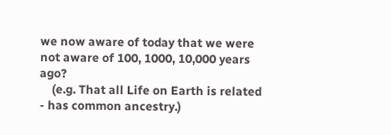we now aware of today that we were not aware of 100, 1000, 10,000 years ago?
    (e.g. That all Life on Earth is related - has common ancestry.)